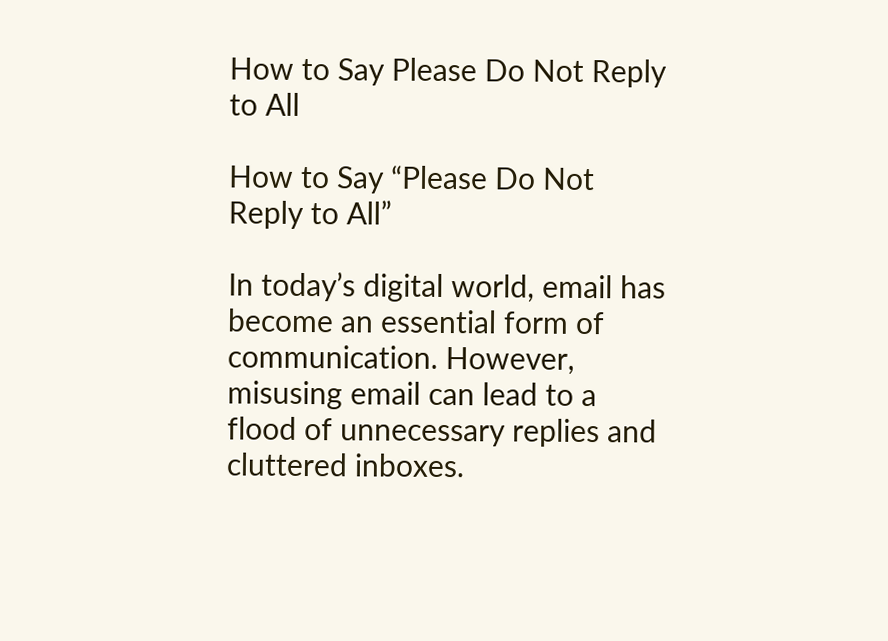How to Say Please Do Not Reply to All

How to Say “Please Do Not Reply to All”

In today’s digital world, email has become an essential form of communication. However, misusing email can lead to a flood of unnecessary replies and cluttered inboxes.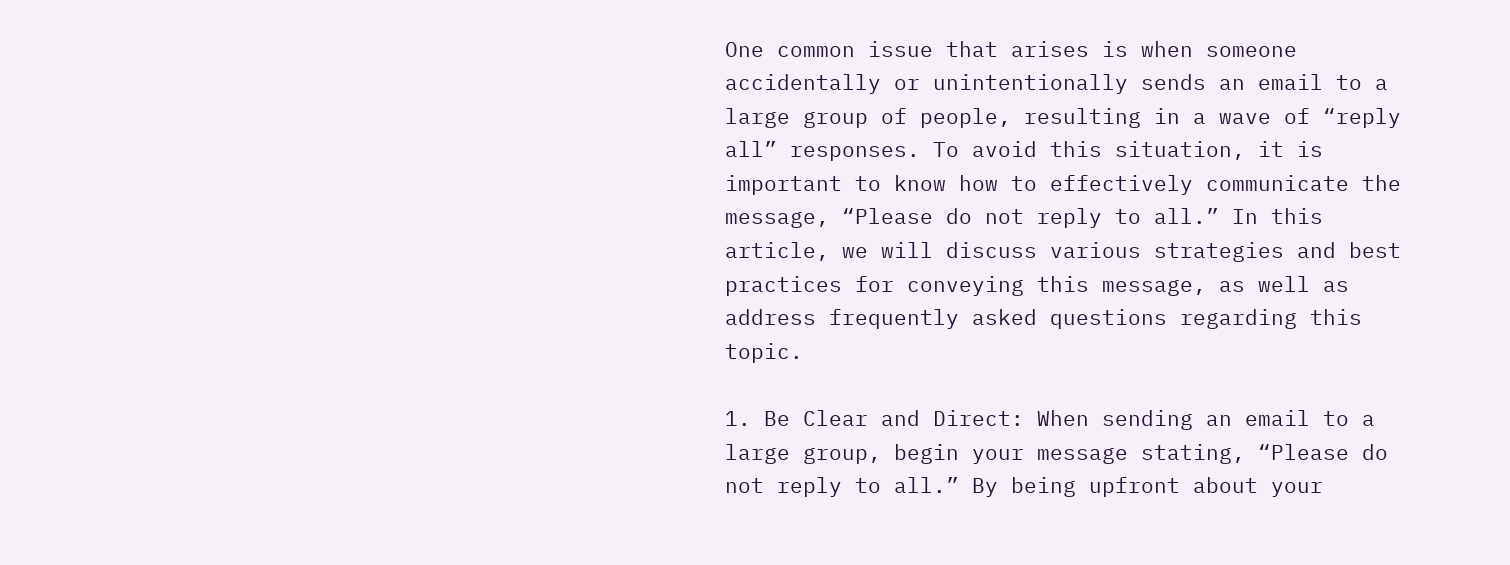One common issue that arises is when someone accidentally or unintentionally sends an email to a large group of people, resulting in a wave of “reply all” responses. To avoid this situation, it is important to know how to effectively communicate the message, “Please do not reply to all.” In this article, we will discuss various strategies and best practices for conveying this message, as well as address frequently asked questions regarding this topic.

1. Be Clear and Direct: When sending an email to a large group, begin your message stating, “Please do not reply to all.” By being upfront about your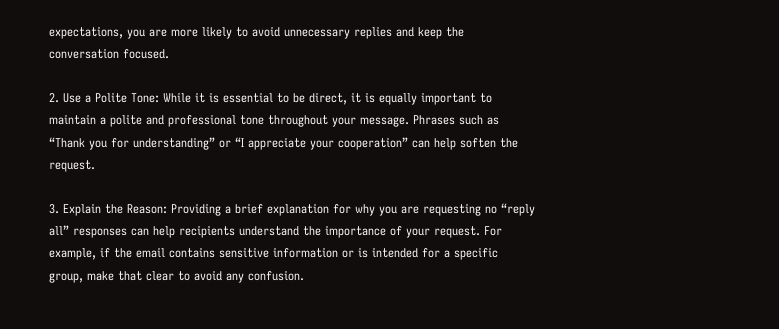expectations, you are more likely to avoid unnecessary replies and keep the conversation focused.

2. Use a Polite Tone: While it is essential to be direct, it is equally important to maintain a polite and professional tone throughout your message. Phrases such as “Thank you for understanding” or “I appreciate your cooperation” can help soften the request.

3. Explain the Reason: Providing a brief explanation for why you are requesting no “reply all” responses can help recipients understand the importance of your request. For example, if the email contains sensitive information or is intended for a specific group, make that clear to avoid any confusion.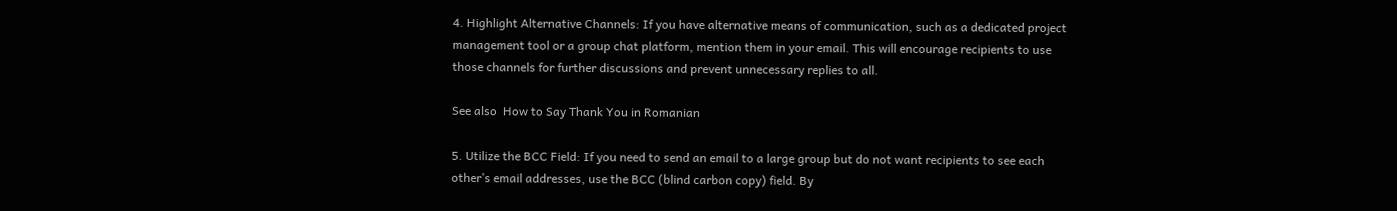4. Highlight Alternative Channels: If you have alternative means of communication, such as a dedicated project management tool or a group chat platform, mention them in your email. This will encourage recipients to use those channels for further discussions and prevent unnecessary replies to all.

See also  How to Say Thank You in Romanian

5. Utilize the BCC Field: If you need to send an email to a large group but do not want recipients to see each other’s email addresses, use the BCC (blind carbon copy) field. By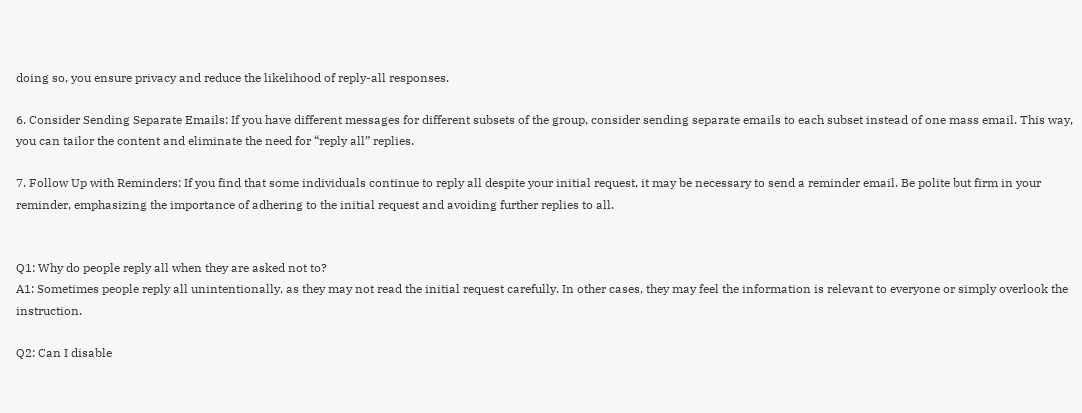doing so, you ensure privacy and reduce the likelihood of reply-all responses.

6. Consider Sending Separate Emails: If you have different messages for different subsets of the group, consider sending separate emails to each subset instead of one mass email. This way, you can tailor the content and eliminate the need for “reply all” replies.

7. Follow Up with Reminders: If you find that some individuals continue to reply all despite your initial request, it may be necessary to send a reminder email. Be polite but firm in your reminder, emphasizing the importance of adhering to the initial request and avoiding further replies to all.


Q1: Why do people reply all when they are asked not to?
A1: Sometimes people reply all unintentionally, as they may not read the initial request carefully. In other cases, they may feel the information is relevant to everyone or simply overlook the instruction.

Q2: Can I disable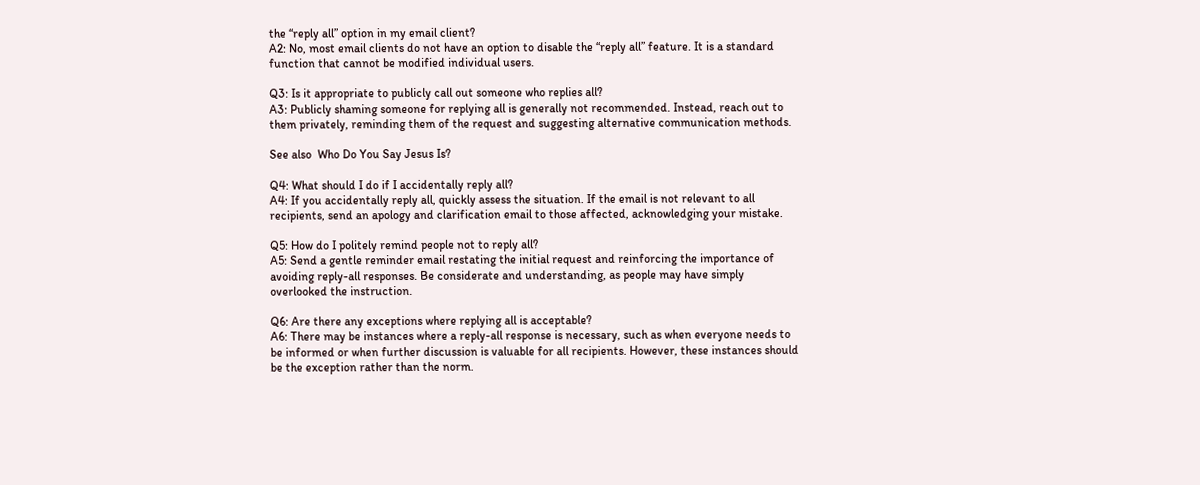the “reply all” option in my email client?
A2: No, most email clients do not have an option to disable the “reply all” feature. It is a standard function that cannot be modified individual users.

Q3: Is it appropriate to publicly call out someone who replies all?
A3: Publicly shaming someone for replying all is generally not recommended. Instead, reach out to them privately, reminding them of the request and suggesting alternative communication methods.

See also  Who Do You Say Jesus Is?

Q4: What should I do if I accidentally reply all?
A4: If you accidentally reply all, quickly assess the situation. If the email is not relevant to all recipients, send an apology and clarification email to those affected, acknowledging your mistake.

Q5: How do I politely remind people not to reply all?
A5: Send a gentle reminder email restating the initial request and reinforcing the importance of avoiding reply-all responses. Be considerate and understanding, as people may have simply overlooked the instruction.

Q6: Are there any exceptions where replying all is acceptable?
A6: There may be instances where a reply-all response is necessary, such as when everyone needs to be informed or when further discussion is valuable for all recipients. However, these instances should be the exception rather than the norm.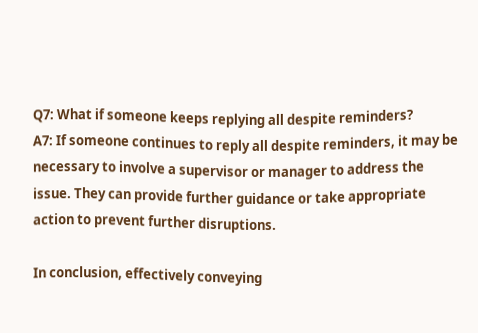Q7: What if someone keeps replying all despite reminders?
A7: If someone continues to reply all despite reminders, it may be necessary to involve a supervisor or manager to address the issue. They can provide further guidance or take appropriate action to prevent further disruptions.

In conclusion, effectively conveying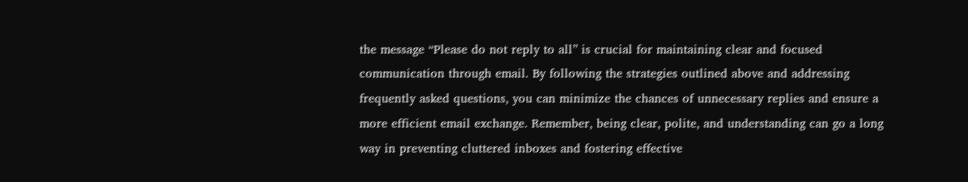the message “Please do not reply to all” is crucial for maintaining clear and focused communication through email. By following the strategies outlined above and addressing frequently asked questions, you can minimize the chances of unnecessary replies and ensure a more efficient email exchange. Remember, being clear, polite, and understanding can go a long way in preventing cluttered inboxes and fostering effective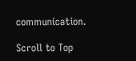communication.

Scroll to Top